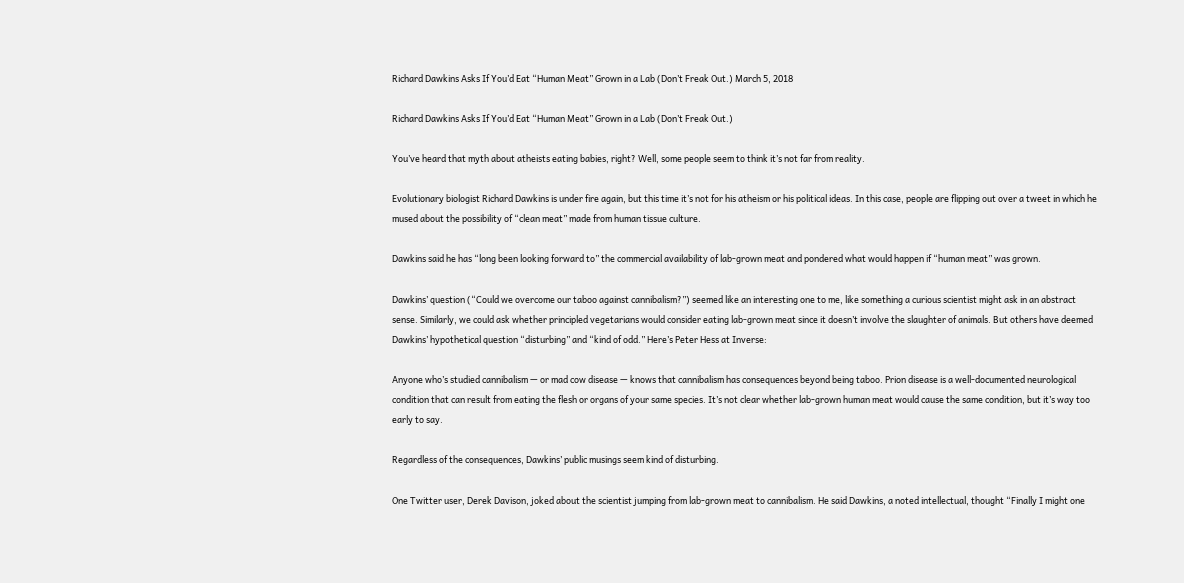Richard Dawkins Asks If You’d Eat “Human Meat” Grown in a Lab (Don’t Freak Out.) March 5, 2018

Richard Dawkins Asks If You’d Eat “Human Meat” Grown in a Lab (Don’t Freak Out.)

You’ve heard that myth about atheists eating babies, right? Well, some people seem to think it’s not far from reality.

Evolutionary biologist Richard Dawkins is under fire again, but this time it’s not for his atheism or his political ideas. In this case, people are flipping out over a tweet in which he mused about the possibility of “clean meat” made from human tissue culture.

Dawkins said he has “long been looking forward to” the commercial availability of lab-grown meat and pondered what would happen if “human meat” was grown.

Dawkins’ question (“Could we overcome our taboo against cannibalism?”) seemed like an interesting one to me, like something a curious scientist might ask in an abstract sense. Similarly, we could ask whether principled vegetarians would consider eating lab-grown meat since it doesn’t involve the slaughter of animals. But others have deemed Dawkins’ hypothetical question “disturbing” and “kind of odd.” Here’s Peter Hess at Inverse:

Anyone who’s studied cannibalism — or mad cow disease — knows that cannibalism has consequences beyond being taboo. Prion disease is a well-documented neurological condition that can result from eating the flesh or organs of your same species. It’s not clear whether lab-grown human meat would cause the same condition, but it’s way too early to say.

Regardless of the consequences, Dawkins’ public musings seem kind of disturbing.

One Twitter user, Derek Davison, joked about the scientist jumping from lab-grown meat to cannibalism. He said Dawkins, a noted intellectual, thought “Finally I might one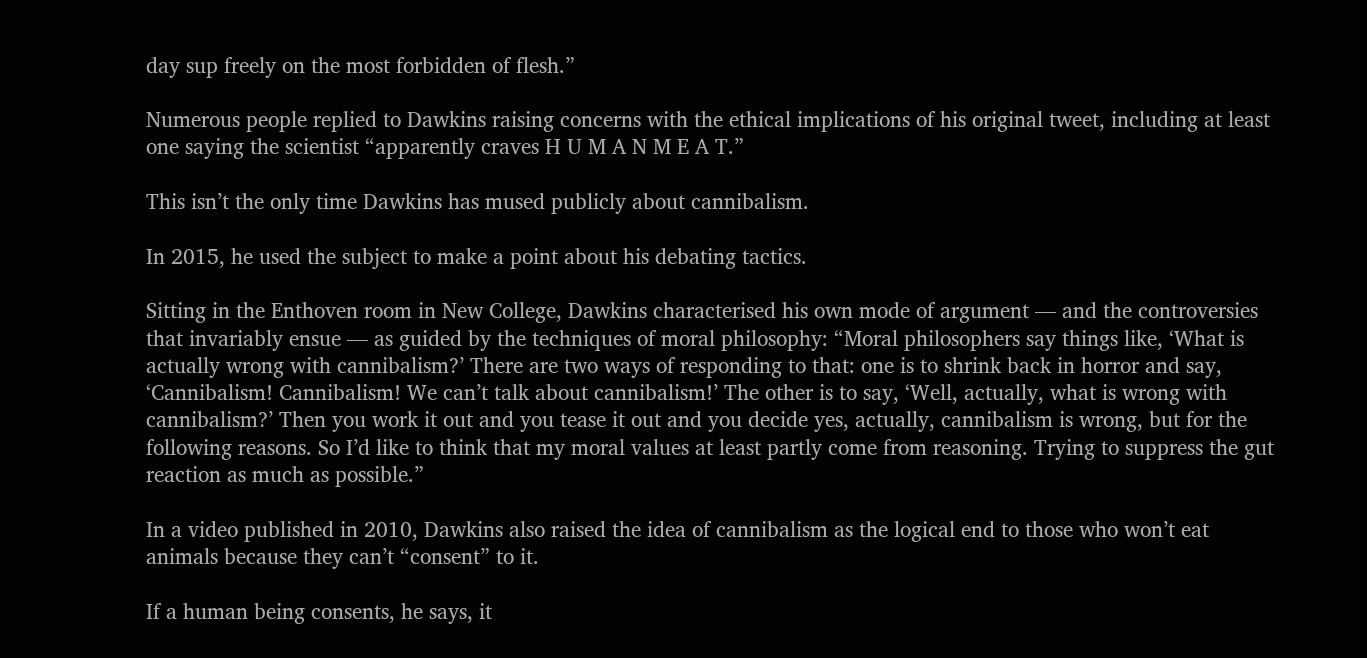day sup freely on the most forbidden of flesh.”

Numerous people replied to Dawkins raising concerns with the ethical implications of his original tweet, including at least one saying the scientist “apparently craves H U M A N M E A T.”

This isn’t the only time Dawkins has mused publicly about cannibalism.

In 2015, he used the subject to make a point about his debating tactics.

Sitting in the Enthoven room in New College, Dawkins characterised his own mode of argument — and the controversies that invariably ensue — as guided by the techniques of moral philosophy: “Moral philosophers say things like, ‘What is actually wrong with cannibalism?’ There are two ways of responding to that: one is to shrink back in horror and say, ‘Cannibalism! Cannibalism! We can’t talk about cannibalism!’ The other is to say, ‘Well, actually, what is wrong with cannibalism?’ Then you work it out and you tease it out and you decide yes, actually, cannibalism is wrong, but for the following reasons. So I’d like to think that my moral values at least partly come from reasoning. Trying to suppress the gut reaction as much as possible.”

In a video published in 2010, Dawkins also raised the idea of cannibalism as the logical end to those who won’t eat animals because they can’t “consent” to it.

If a human being consents, he says, it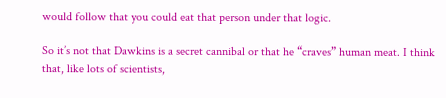would follow that you could eat that person under that logic.

So it’s not that Dawkins is a secret cannibal or that he “craves” human meat. I think that, like lots of scientists,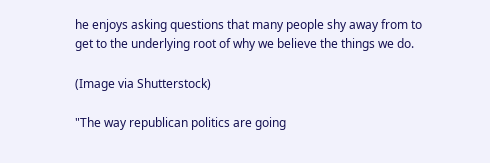he enjoys asking questions that many people shy away from to get to the underlying root of why we believe the things we do.

(Image via Shutterstock)

"The way republican politics are going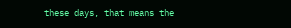these days, that means the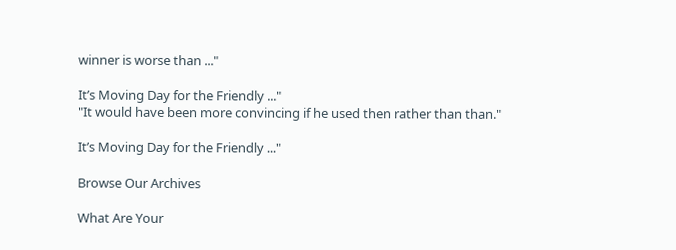winner is worse than ..."

It’s Moving Day for the Friendly ..."
"It would have been more convincing if he used then rather than than."

It’s Moving Day for the Friendly ..."

Browse Our Archives

What Are Your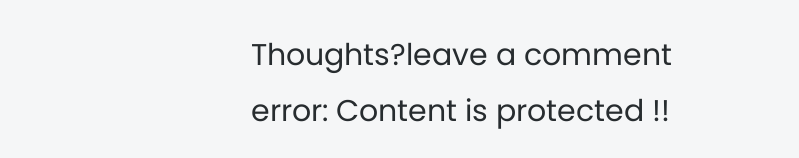Thoughts?leave a comment
error: Content is protected !!